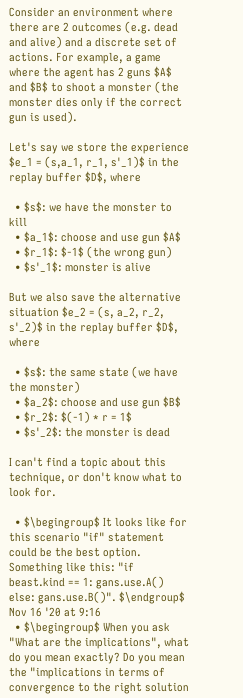Consider an environment where there are 2 outcomes (e.g. dead and alive) and a discrete set of actions. For example, a game where the agent has 2 guns $A$ and $B$ to shoot a monster (the monster dies only if the correct gun is used).

Let's say we store the experience $e_1 = (s,a_1, r_1, s'_1)$ in the replay buffer $D$, where

  • $s$: we have the monster to kill
  • $a_1$: choose and use gun $A$
  • $r_1$: $-1$ (the wrong gun)
  • $s'_1$: monster is alive

But we also save the alternative situation $e_2 = (s, a_2, r_2, s'_2)$ in the replay buffer $D$, where

  • $s$: the same state (we have the monster)
  • $a_2$: choose and use gun $B$
  • $r_2$: $(-1) * r = 1$
  • $s'_2$: the monster is dead

I can't find a topic about this technique, or don't know what to look for.

  • $\begingroup$ It looks like for this scenario "if" statement could be the best option. Something like this: "if beast.kind == 1: gans.use.A() else: gans.use.B()". $\endgroup$ Nov 16 '20 at 9:16
  • $\begingroup$ When you ask "What are the implications", what do you mean exactly? Do you mean the "implications in terms of convergence to the right solution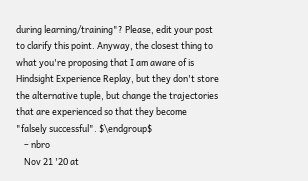during learning/training"? Please, edit your post to clarify this point. Anyway, the closest thing to what you're proposing that I am aware of is Hindsight Experience Replay, but they don't store the alternative tuple, but change the trajectories that are experienced so that they become "falsely successful". $\endgroup$
    – nbro
    Nov 21 '20 at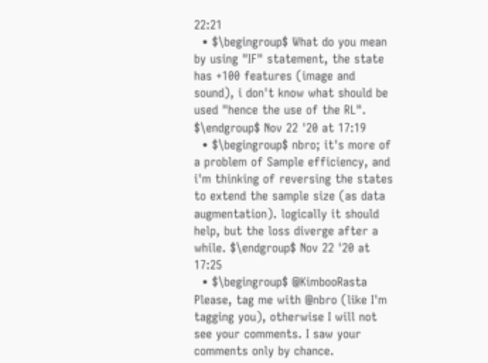22:21
  • $\begingroup$ What do you mean by using "IF" statement, the state has +100 features (image and sound), i don't know what should be used "hence the use of the RL". $\endgroup$ Nov 22 '20 at 17:19
  • $\begingroup$ nbro; it's more of a problem of Sample efficiency, and i'm thinking of reversing the states to extend the sample size (as data augmentation). logically it should help, but the loss diverge after a while. $\endgroup$ Nov 22 '20 at 17:25
  • $\begingroup$ @KimbooRasta Please, tag me with @nbro (like I'm tagging you), otherwise I will not see your comments. I saw your comments only by chance.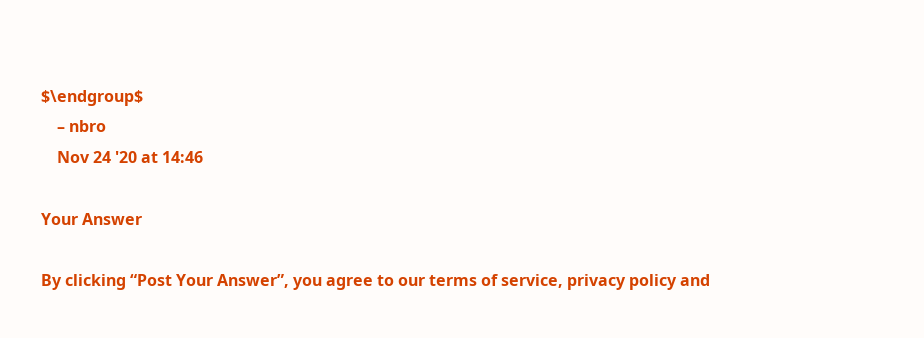$\endgroup$
    – nbro
    Nov 24 '20 at 14:46

Your Answer

By clicking “Post Your Answer”, you agree to our terms of service, privacy policy and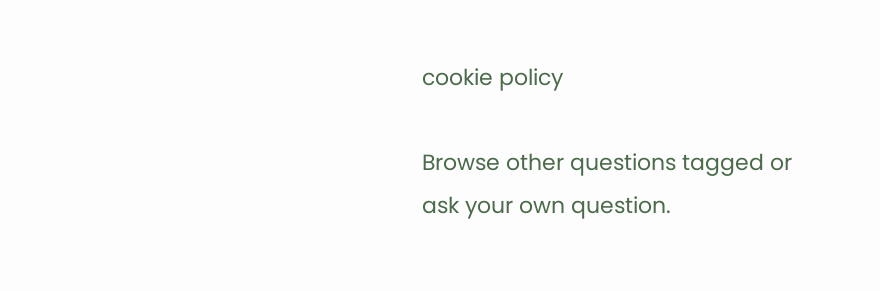cookie policy

Browse other questions tagged or ask your own question.